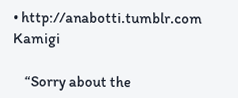• http://anabotti.tumblr.com Kamigi

    “Sorry about the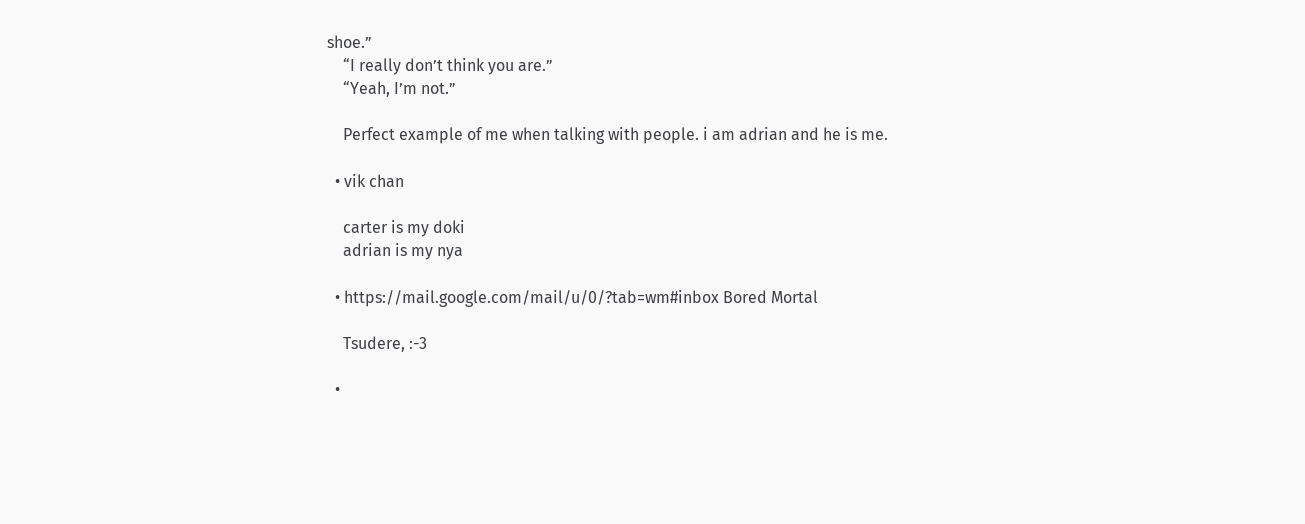shoe.”
    “I really don’t think you are.”
    “Yeah, I’m not.”

    Perfect example of me when talking with people. i am adrian and he is me.

  • vik chan

    carter is my doki
    adrian is my nya

  • https://mail.google.com/mail/u/0/?tab=wm#inbox Bored Mortal

    Tsudere, :-3

  •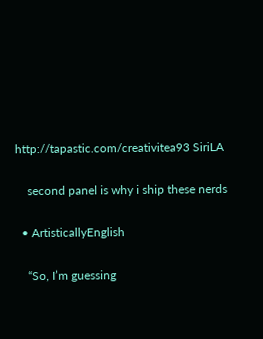http://tapastic.com/creativitea93 SiriLA

    second panel is why i ship these nerds

  • ArtisticallyEnglish

    “So, I’m guessing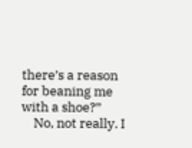there’s a reason for beaning me with a shoe?”
    No, not really. I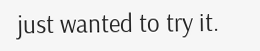just wanted to try it.